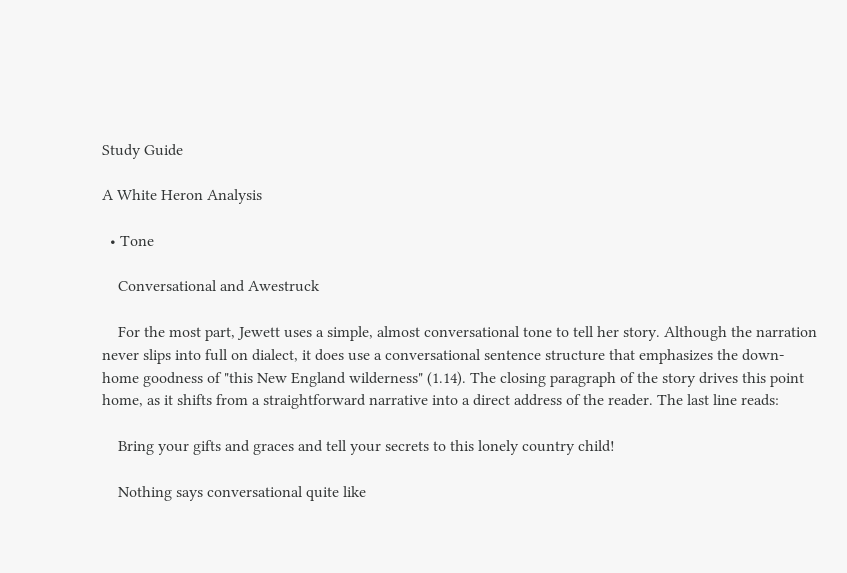Study Guide

A White Heron Analysis

  • Tone

    Conversational and Awestruck

    For the most part, Jewett uses a simple, almost conversational tone to tell her story. Although the narration never slips into full on dialect, it does use a conversational sentence structure that emphasizes the down-home goodness of "this New England wilderness" (1.14). The closing paragraph of the story drives this point home, as it shifts from a straightforward narrative into a direct address of the reader. The last line reads:

    Bring your gifts and graces and tell your secrets to this lonely country child!

    Nothing says conversational quite like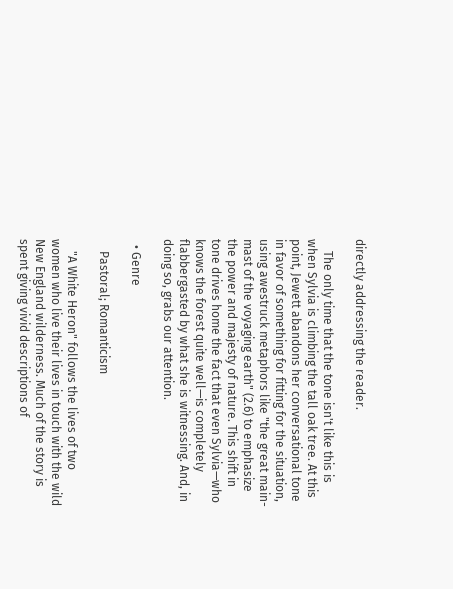directly addressing the reader.

    The only time that the tone isn't like this is when Sylvia is climbing the tall oak tree. At this point, Jewett abandons her conversational tone in favor of something for fitting for the situation, using awestruck metaphors like "the great main-mast of the voyaging earth" (2.6) to emphasize the power and majesty of nature. This shift in tone drives home the fact that even Sylvia—who knows the forest quite well—is completely flabbergasted by what she is witnessing. And, in doing so, grabs our attention.

  • Genre

    Pastoral; Romanticism

    "A White Heron" follows the lives of two women who live their lives in touch with the wild New England wilderness. Much of the story is spent giving vivid descriptions of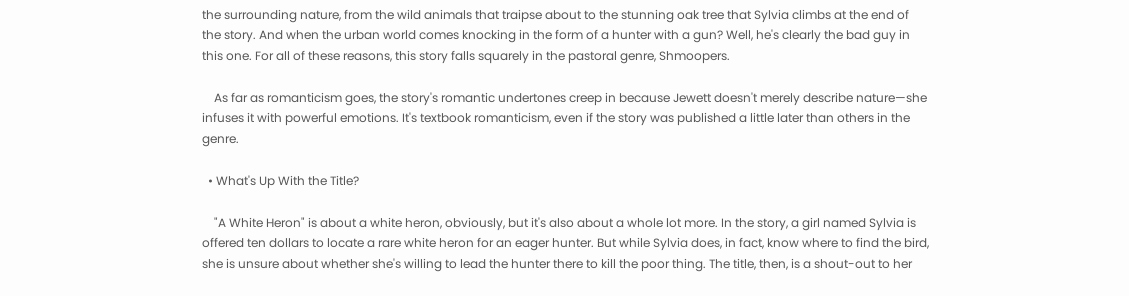the surrounding nature, from the wild animals that traipse about to the stunning oak tree that Sylvia climbs at the end of the story. And when the urban world comes knocking in the form of a hunter with a gun? Well, he's clearly the bad guy in this one. For all of these reasons, this story falls squarely in the pastoral genre, Shmoopers.

    As far as romanticism goes, the story's romantic undertones creep in because Jewett doesn't merely describe nature—she infuses it with powerful emotions. It's textbook romanticism, even if the story was published a little later than others in the genre.

  • What's Up With the Title?

    "A White Heron" is about a white heron, obviously, but it's also about a whole lot more. In the story, a girl named Sylvia is offered ten dollars to locate a rare white heron for an eager hunter. But while Sylvia does, in fact, know where to find the bird, she is unsure about whether she's willing to lead the hunter there to kill the poor thing. The title, then, is a shout-out to her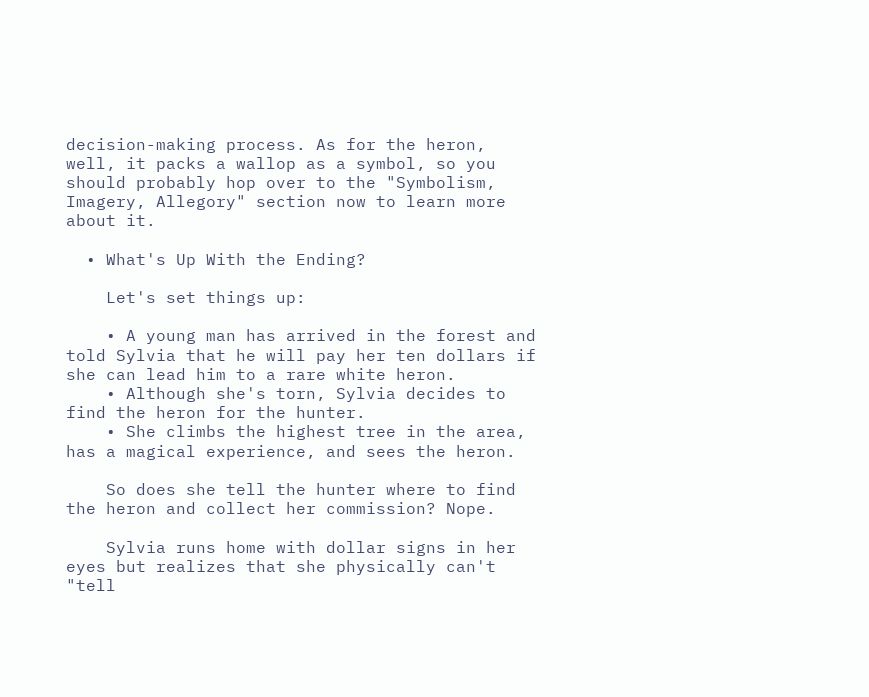decision-making process. As for the heron, well, it packs a wallop as a symbol, so you should probably hop over to the "Symbolism, Imagery, Allegory" section now to learn more about it.

  • What's Up With the Ending?

    Let's set things up:

    • A young man has arrived in the forest and told Sylvia that he will pay her ten dollars if she can lead him to a rare white heron.
    • Although she's torn, Sylvia decides to find the heron for the hunter.
    • She climbs the highest tree in the area, has a magical experience, and sees the heron.

    So does she tell the hunter where to find the heron and collect her commission? Nope.

    Sylvia runs home with dollar signs in her eyes but realizes that she physically can't "tell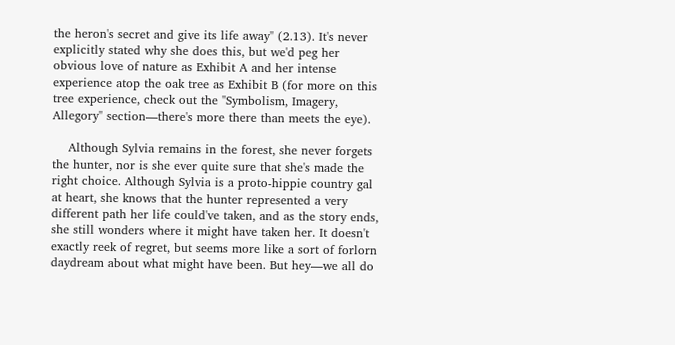the heron's secret and give its life away" (2.13). It's never explicitly stated why she does this, but we'd peg her obvious love of nature as Exhibit A and her intense experience atop the oak tree as Exhibit B (for more on this tree experience, check out the "Symbolism, Imagery, Allegory" section—there's more there than meets the eye).

    Although Sylvia remains in the forest, she never forgets the hunter, nor is she ever quite sure that she's made the right choice. Although Sylvia is a proto-hippie country gal at heart, she knows that the hunter represented a very different path her life could've taken, and as the story ends, she still wonders where it might have taken her. It doesn't exactly reek of regret, but seems more like a sort of forlorn daydream about what might have been. But hey—we all do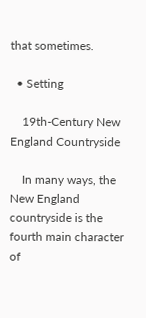that sometimes.

  • Setting

    19th-Century New England Countryside

    In many ways, the New England countryside is the fourth main character of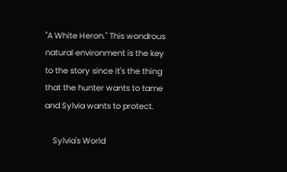"A White Heron." This wondrous natural environment is the key to the story since it's the thing that the hunter wants to tame and Sylvia wants to protect.

    Sylvia's World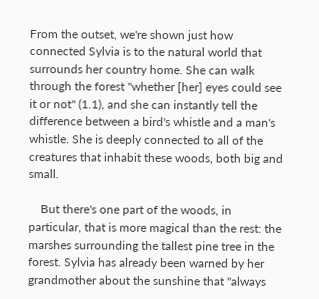From the outset, we're shown just how connected Sylvia is to the natural world that surrounds her country home. She can walk through the forest "whether [her] eyes could see it or not" (1.1), and she can instantly tell the difference between a bird's whistle and a man's whistle. She is deeply connected to all of the creatures that inhabit these woods, both big and small.

    But there's one part of the woods, in particular, that is more magical than the rest: the marshes surrounding the tallest pine tree in the forest. Sylvia has already been warned by her grandmother about the sunshine that "always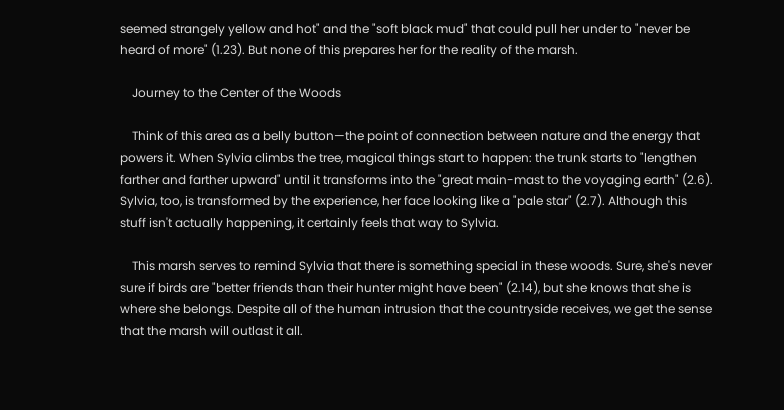seemed strangely yellow and hot" and the "soft black mud" that could pull her under to "never be heard of more" (1.23). But none of this prepares her for the reality of the marsh.

    Journey to the Center of the Woods

    Think of this area as a belly button—the point of connection between nature and the energy that powers it. When Sylvia climbs the tree, magical things start to happen: the trunk starts to "lengthen farther and farther upward" until it transforms into the "great main-mast to the voyaging earth" (2.6). Sylvia, too, is transformed by the experience, her face looking like a "pale star" (2.7). Although this stuff isn't actually happening, it certainly feels that way to Sylvia.

    This marsh serves to remind Sylvia that there is something special in these woods. Sure, she's never sure if birds are "better friends than their hunter might have been" (2.14), but she knows that she is where she belongs. Despite all of the human intrusion that the countryside receives, we get the sense that the marsh will outlast it all.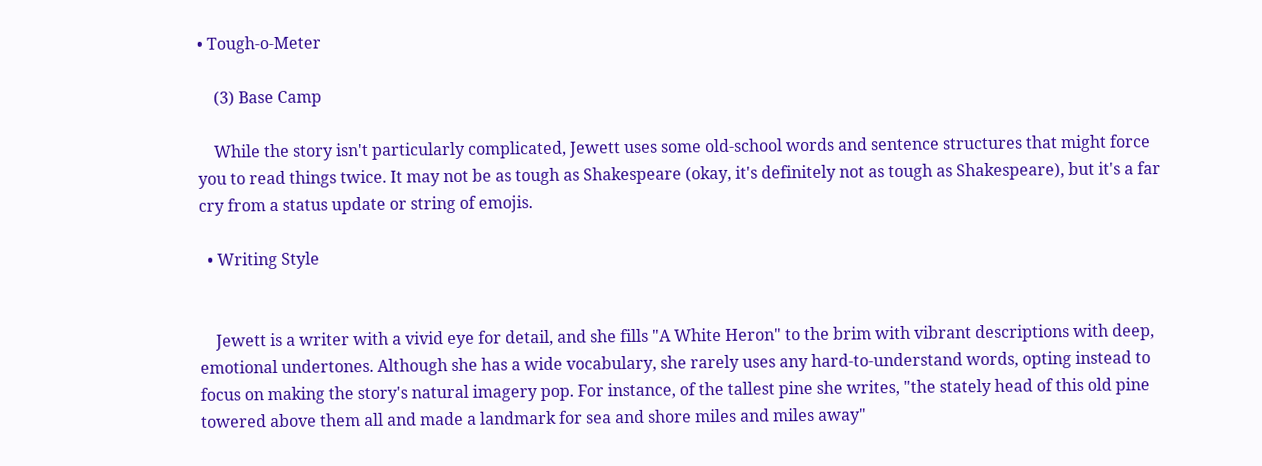• Tough-o-Meter

    (3) Base Camp

    While the story isn't particularly complicated, Jewett uses some old-school words and sentence structures that might force you to read things twice. It may not be as tough as Shakespeare (okay, it's definitely not as tough as Shakespeare), but it's a far cry from a status update or string of emojis.

  • Writing Style


    Jewett is a writer with a vivid eye for detail, and she fills "A White Heron" to the brim with vibrant descriptions with deep, emotional undertones. Although she has a wide vocabulary, she rarely uses any hard-to-understand words, opting instead to focus on making the story's natural imagery pop. For instance, of the tallest pine she writes, "the stately head of this old pine towered above them all and made a landmark for sea and shore miles and miles away"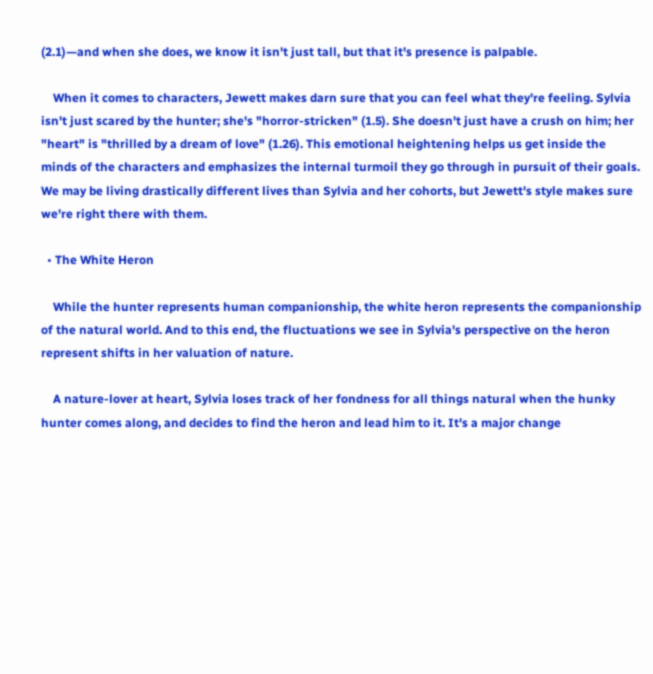(2.1)—and when she does, we know it isn't just tall, but that it's presence is palpable.

    When it comes to characters, Jewett makes darn sure that you can feel what they're feeling. Sylvia isn't just scared by the hunter; she's "horror-stricken" (1.5). She doesn't just have a crush on him; her "heart" is "thrilled by a dream of love" (1.26). This emotional heightening helps us get inside the minds of the characters and emphasizes the internal turmoil they go through in pursuit of their goals. We may be living drastically different lives than Sylvia and her cohorts, but Jewett's style makes sure we're right there with them.

  • The White Heron

    While the hunter represents human companionship, the white heron represents the companionship of the natural world. And to this end, the fluctuations we see in Sylvia's perspective on the heron represent shifts in her valuation of nature.

    A nature-lover at heart, Sylvia loses track of her fondness for all things natural when the hunky hunter comes along, and decides to find the heron and lead him to it. It's a major change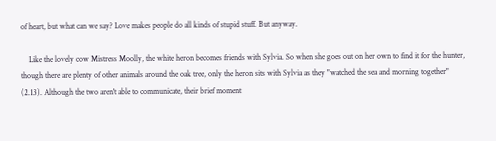of heart, but what can we say? Love makes people do all kinds of stupid stuff. But anyway.

    Like the lovely cow Mistress Moolly, the white heron becomes friends with Sylvia. So when she goes out on her own to find it for the hunter, though there are plenty of other animals around the oak tree, only the heron sits with Sylvia as they "watched the sea and morning together" (2.13). Although the two aren't able to communicate, their brief moment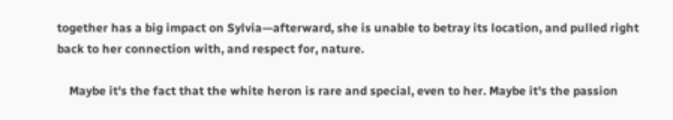together has a big impact on Sylvia—afterward, she is unable to betray its location, and pulled right back to her connection with, and respect for, nature.

    Maybe it's the fact that the white heron is rare and special, even to her. Maybe it's the passion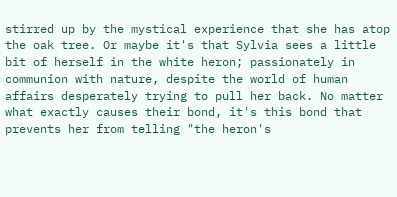stirred up by the mystical experience that she has atop the oak tree. Or maybe it's that Sylvia sees a little bit of herself in the white heron; passionately in communion with nature, despite the world of human affairs desperately trying to pull her back. No matter what exactly causes their bond, it's this bond that prevents her from telling "the heron's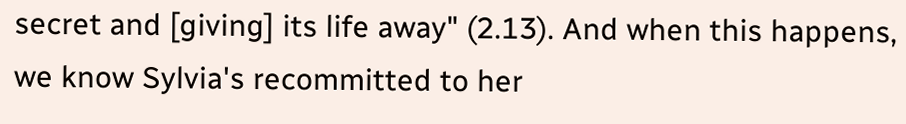secret and [giving] its life away" (2.13). And when this happens, we know Sylvia's recommitted to her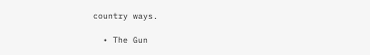country ways.

  • The Gun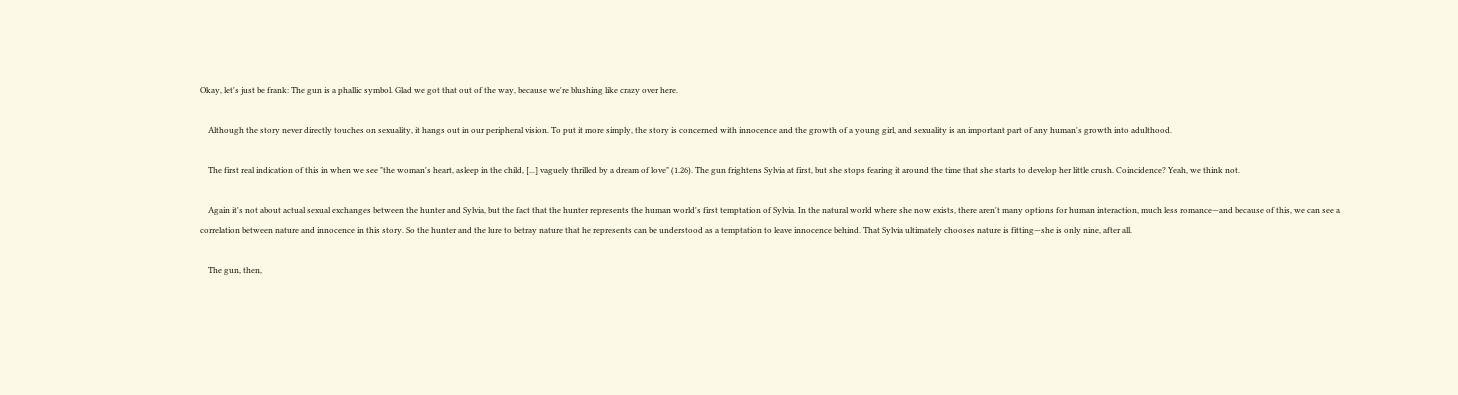Okay, let's just be frank: The gun is a phallic symbol. Glad we got that out of the way, because we're blushing like crazy over here.

    Although the story never directly touches on sexuality, it hangs out in our peripheral vision. To put it more simply, the story is concerned with innocence and the growth of a young girl, and sexuality is an important part of any human's growth into adulthood.

    The first real indication of this in when we see "the woman's heart, asleep in the child, [...] vaguely thrilled by a dream of love" (1.26). The gun frightens Sylvia at first, but she stops fearing it around the time that she starts to develop her little crush. Coincidence? Yeah, we think not.

    Again it's not about actual sexual exchanges between the hunter and Sylvia, but the fact that the hunter represents the human world's first temptation of Sylvia. In the natural world where she now exists, there aren't many options for human interaction, much less romance—and because of this, we can see a correlation between nature and innocence in this story. So the hunter and the lure to betray nature that he represents can be understood as a temptation to leave innocence behind. That Sylvia ultimately chooses nature is fitting—she is only nine, after all.

    The gun, then,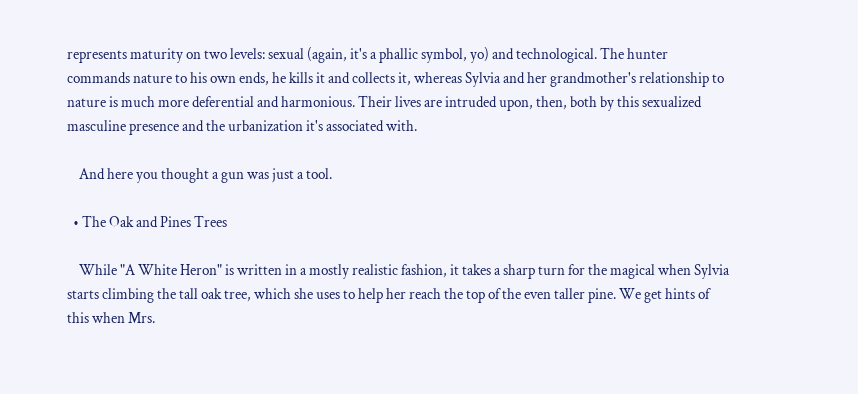represents maturity on two levels: sexual (again, it's a phallic symbol, yo) and technological. The hunter commands nature to his own ends, he kills it and collects it, whereas Sylvia and her grandmother's relationship to nature is much more deferential and harmonious. Their lives are intruded upon, then, both by this sexualized masculine presence and the urbanization it's associated with.

    And here you thought a gun was just a tool.

  • The Oak and Pines Trees

    While "A White Heron" is written in a mostly realistic fashion, it takes a sharp turn for the magical when Sylvia starts climbing the tall oak tree, which she uses to help her reach the top of the even taller pine. We get hints of this when Mrs.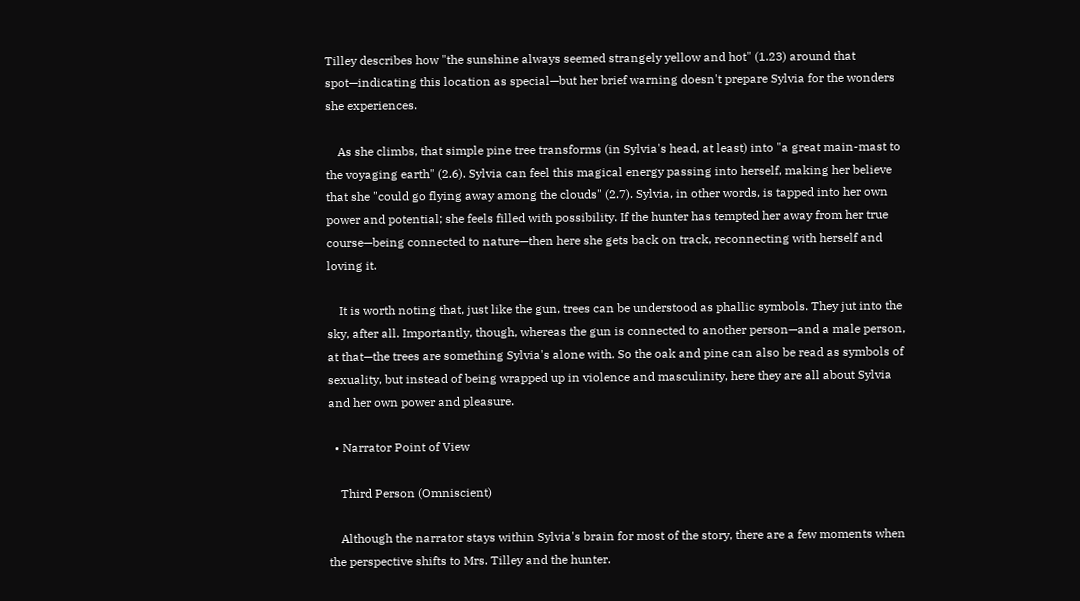Tilley describes how "the sunshine always seemed strangely yellow and hot" (1.23) around that spot—indicating this location as special—but her brief warning doesn't prepare Sylvia for the wonders she experiences.

    As she climbs, that simple pine tree transforms (in Sylvia's head, at least) into "a great main-mast to the voyaging earth" (2.6). Sylvia can feel this magical energy passing into herself, making her believe that she "could go flying away among the clouds" (2.7). Sylvia, in other words, is tapped into her own power and potential; she feels filled with possibility. If the hunter has tempted her away from her true course—being connected to nature—then here she gets back on track, reconnecting with herself and loving it.

    It is worth noting that, just like the gun, trees can be understood as phallic symbols. They jut into the sky, after all. Importantly, though, whereas the gun is connected to another person—and a male person, at that—the trees are something Sylvia's alone with. So the oak and pine can also be read as symbols of sexuality, but instead of being wrapped up in violence and masculinity, here they are all about Sylvia and her own power and pleasure.

  • Narrator Point of View

    Third Person (Omniscient)

    Although the narrator stays within Sylvia's brain for most of the story, there are a few moments when the perspective shifts to Mrs. Tilley and the hunter.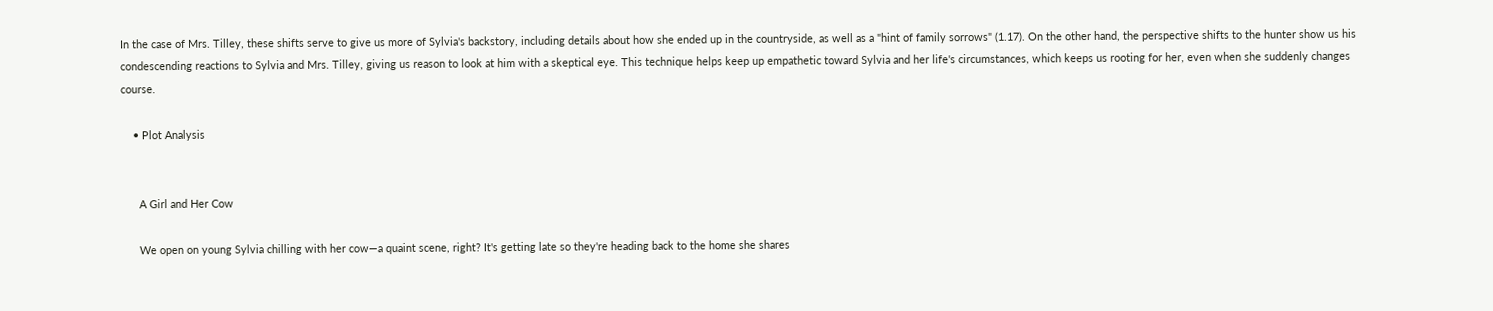In the case of Mrs. Tilley, these shifts serve to give us more of Sylvia's backstory, including details about how she ended up in the countryside, as well as a "hint of family sorrows" (1.17). On the other hand, the perspective shifts to the hunter show us his condescending reactions to Sylvia and Mrs. Tilley, giving us reason to look at him with a skeptical eye. This technique helps keep up empathetic toward Sylvia and her life's circumstances, which keeps us rooting for her, even when she suddenly changes course.

    • Plot Analysis


      A Girl and Her Cow

      We open on young Sylvia chilling with her cow—a quaint scene, right? It's getting late so they're heading back to the home she shares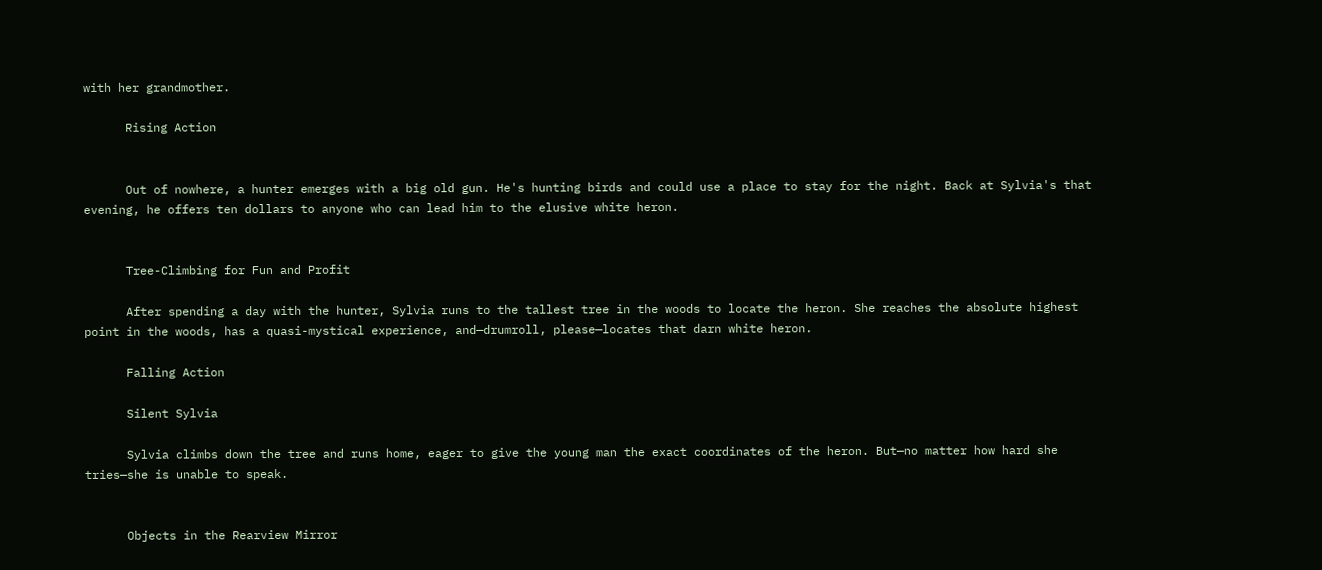with her grandmother.

      Rising Action


      Out of nowhere, a hunter emerges with a big old gun. He's hunting birds and could use a place to stay for the night. Back at Sylvia's that evening, he offers ten dollars to anyone who can lead him to the elusive white heron.


      Tree-Climbing for Fun and Profit

      After spending a day with the hunter, Sylvia runs to the tallest tree in the woods to locate the heron. She reaches the absolute highest point in the woods, has a quasi-mystical experience, and—drumroll, please—locates that darn white heron.

      Falling Action

      Silent Sylvia

      Sylvia climbs down the tree and runs home, eager to give the young man the exact coordinates of the heron. But—no matter how hard she tries—she is unable to speak.


      Objects in the Rearview Mirror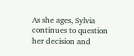As she ages, Sylvia continues to question her decision and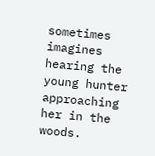sometimes imagines hearing the young hunter approaching her in the woods.